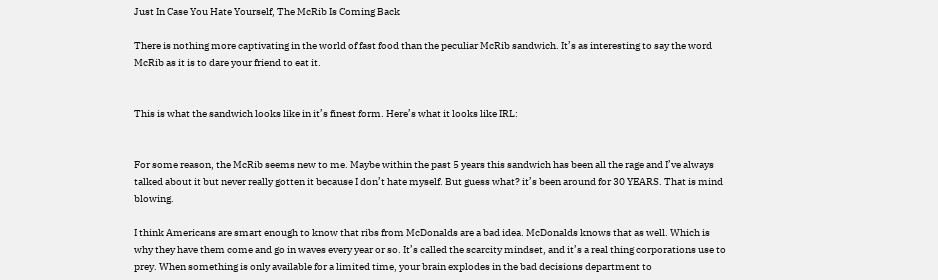Just In Case You Hate Yourself, The McRib Is Coming Back

There is nothing more captivating in the world of fast food than the peculiar McRib sandwich. It’s as interesting to say the word McRib as it is to dare your friend to eat it.


This is what the sandwich looks like in it’s finest form. Here’s what it looks like IRL:


For some reason, the McRib seems new to me. Maybe within the past 5 years this sandwich has been all the rage and I’ve always talked about it but never really gotten it because I don’t hate myself. But guess what? it’s been around for 30 YEARS. That is mind blowing.

I think Americans are smart enough to know that ribs from McDonalds are a bad idea. McDonalds knows that as well. Which is why they have them come and go in waves every year or so. It’s called the scarcity mindset, and it’s a real thing corporations use to prey. When something is only available for a limited time, your brain explodes in the bad decisions department to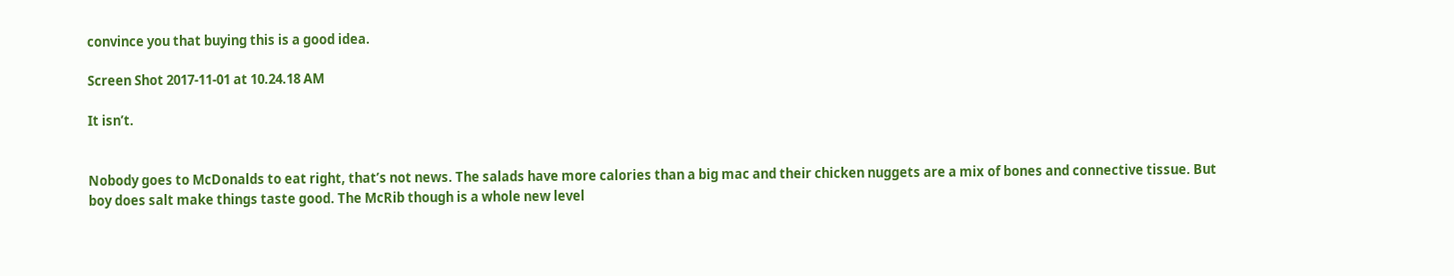convince you that buying this is a good idea.

Screen Shot 2017-11-01 at 10.24.18 AM

It isn’t.


Nobody goes to McDonalds to eat right, that’s not news. The salads have more calories than a big mac and their chicken nuggets are a mix of bones and connective tissue. But boy does salt make things taste good. The McRib though is a whole new level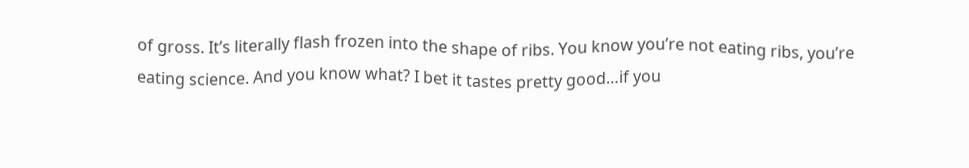of gross. It’s literally flash frozen into the shape of ribs. You know you’re not eating ribs, you’re eating science. And you know what? I bet it tastes pretty good…if you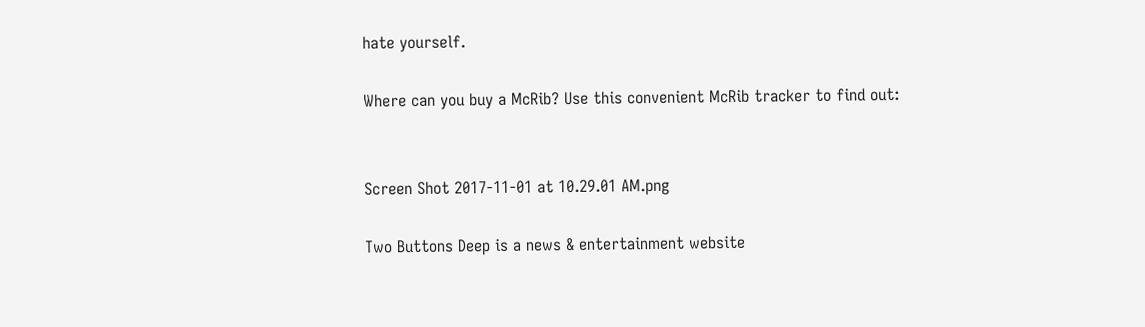hate yourself.

Where can you buy a McRib? Use this convenient McRib tracker to find out:


Screen Shot 2017-11-01 at 10.29.01 AM.png

Two Buttons Deep is a news & entertainment website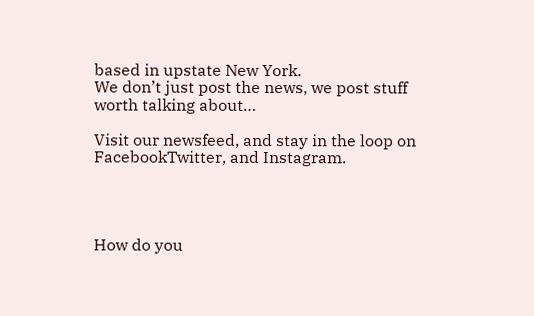based in upstate New York.
We don’t just post the news, we post stuff worth talking about…

Visit our newsfeed, and stay in the loop on FacebookTwitter, and Instagram.




How do you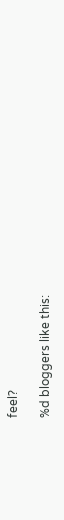feel?

%d bloggers like this: